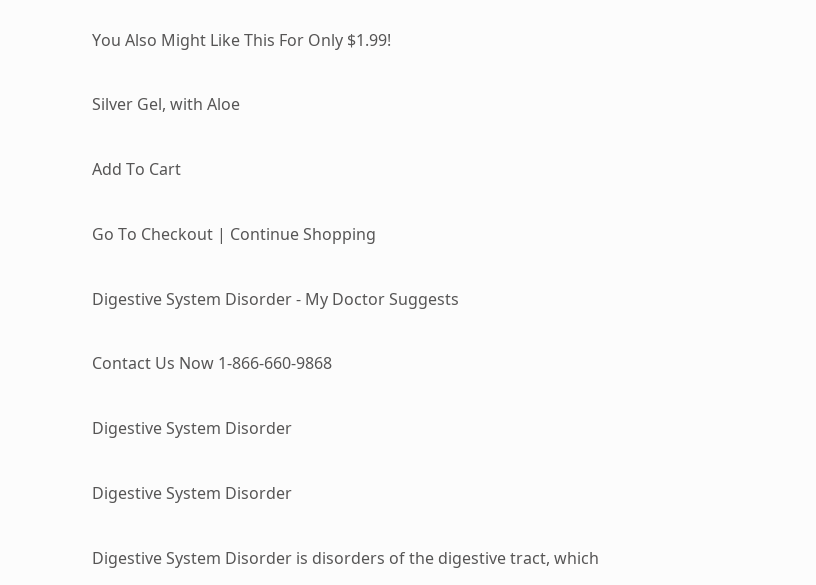You Also Might Like This For Only $1.99!

Silver Gel, with Aloe

Add To Cart

Go To Checkout | Continue Shopping

Digestive System Disorder - My Doctor Suggests

Contact Us Now 1-866-660-9868

Digestive System Disorder

Digestive System Disorder

Digestive System Disorder is disorders of the digestive tract, which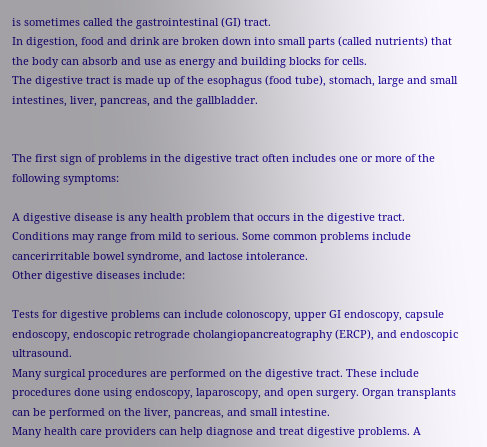is sometimes called the gastrointestinal (GI) tract.
In digestion, food and drink are broken down into small parts (called nutrients) that the body can absorb and use as energy and building blocks for cells.
The digestive tract is made up of the esophagus (food tube), stomach, large and small intestines, liver, pancreas, and the gallbladder.


The first sign of problems in the digestive tract often includes one or more of the following symptoms:

A digestive disease is any health problem that occurs in the digestive tract. Conditions may range from mild to serious. Some common problems include cancerirritable bowel syndrome, and lactose intolerance.
Other digestive diseases include:

Tests for digestive problems can include colonoscopy, upper GI endoscopy, capsule endoscopy, endoscopic retrograde cholangiopancreatography (ERCP), and endoscopic ultrasound.
Many surgical procedures are performed on the digestive tract. These include procedures done using endoscopy, laparoscopy, and open surgery. Organ transplants can be performed on the liver, pancreas, and small intestine.
Many health care providers can help diagnose and treat digestive problems. A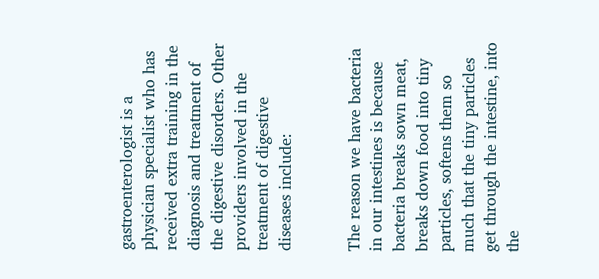gastroenterologist is a physician specialist who has received extra training in the diagnosis and treatment of the digestive disorders. Other providers involved in the treatment of digestive diseases include:


The reason we have bacteria in our intestines is because bacteria breaks sown meat, breaks down food into tiny particles, softens them so much that the tiny particles get through the intestine, into the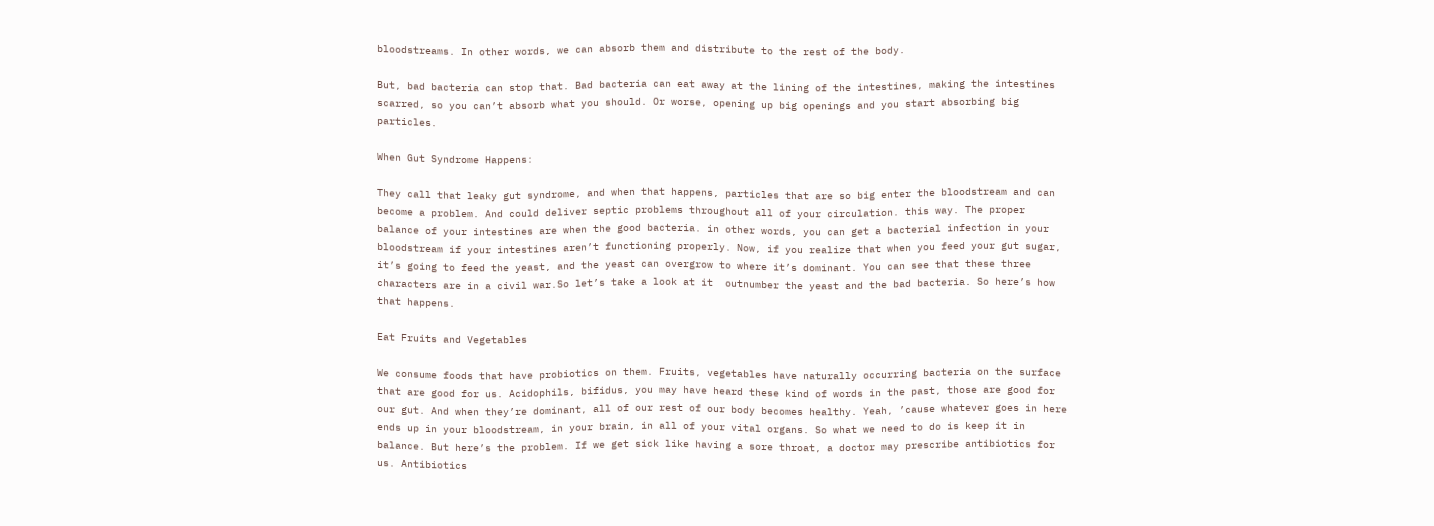bloodstreams. In other words, we can absorb them and distribute to the rest of the body.

But, bad bacteria can stop that. Bad bacteria can eat away at the lining of the intestines, making the intestines scarred, so you can’t absorb what you should. Or worse, opening up big openings and you start absorbing big particles.

When Gut Syndrome Happens:

They call that leaky gut syndrome, and when that happens, particles that are so big enter the bloodstream and can become a problem. And could deliver septic problems throughout all of your circulation. this way. The proper balance of your intestines are when the good bacteria. in other words, you can get a bacterial infection in your bloodstream if your intestines aren’t functioning properly. Now, if you realize that when you feed your gut sugar, it’s going to feed the yeast, and the yeast can overgrow to where it’s dominant. You can see that these three characters are in a civil war.So let’s take a look at it  outnumber the yeast and the bad bacteria. So here’s how that happens.

Eat Fruits and Vegetables

We consume foods that have probiotics on them. Fruits, vegetables have naturally occurring bacteria on the surface that are good for us. Acidophils, bifidus, you may have heard these kind of words in the past, those are good for our gut. And when they’re dominant, all of our rest of our body becomes healthy. Yeah, ’cause whatever goes in here ends up in your bloodstream, in your brain, in all of your vital organs. So what we need to do is keep it in balance. But here’s the problem. If we get sick like having a sore throat, a doctor may prescribe antibiotics for us. Antibiotics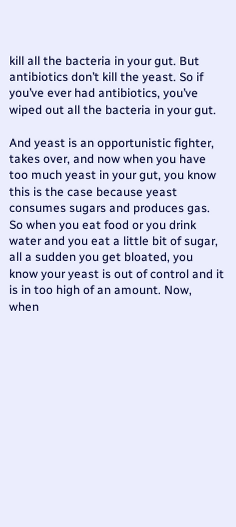kill all the bacteria in your gut. But antibiotics don’t kill the yeast. So if you’ve ever had antibiotics, you’ve wiped out all the bacteria in your gut.

And yeast is an opportunistic fighter, takes over, and now when you have too much yeast in your gut, you know this is the case because yeast consumes sugars and produces gas. So when you eat food or you drink water and you eat a little bit of sugar, all a sudden you get bloated, you know your yeast is out of control and it is in too high of an amount. Now, when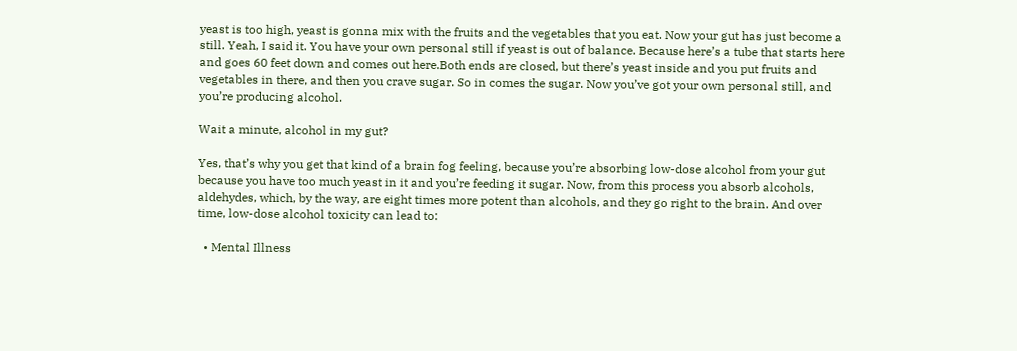yeast is too high, yeast is gonna mix with the fruits and the vegetables that you eat. Now your gut has just become a still. Yeah, I said it. You have your own personal still if yeast is out of balance. Because here’s a tube that starts here and goes 60 feet down and comes out here.Both ends are closed, but there’s yeast inside and you put fruits and vegetables in there, and then you crave sugar. So in comes the sugar. Now you’ve got your own personal still, and you’re producing alcohol.

Wait a minute, alcohol in my gut?

Yes, that’s why you get that kind of a brain fog feeling, because you’re absorbing low-dose alcohol from your gut because you have too much yeast in it and you’re feeding it sugar. Now, from this process you absorb alcohols, aldehydes, which, by the way, are eight times more potent than alcohols, and they go right to the brain. And over time, low-dose alcohol toxicity can lead to:

  • Mental Illness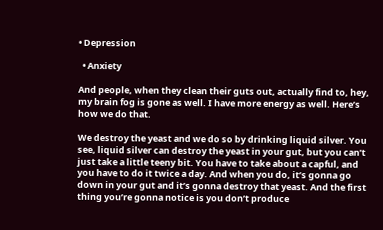• Depression

  • Anxiety

And people, when they clean their guts out, actually find to, hey, my brain fog is gone as well. I have more energy as well. Here’s how we do that.

We destroy the yeast and we do so by drinking liquid silver. You see, liquid silver can destroy the yeast in your gut, but you can’t just take a little teeny bit. You have to take about a capful, and you have to do it twice a day. And when you do, it’s gonna go down in your gut and it’s gonna destroy that yeast. And the first thing you’re gonna notice is you don’t produce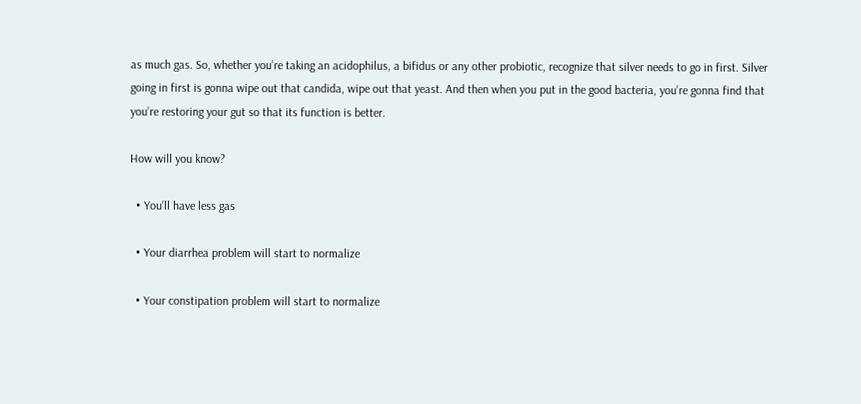as much gas. So, whether you’re taking an acidophilus, a bifidus or any other probiotic, recognize that silver needs to go in first. Silver going in first is gonna wipe out that candida, wipe out that yeast. And then when you put in the good bacteria, you’re gonna find that you’re restoring your gut so that its function is better.

How will you know?

  • You’ll have less gas

  • Your diarrhea problem will start to normalize

  • Your constipation problem will start to normalize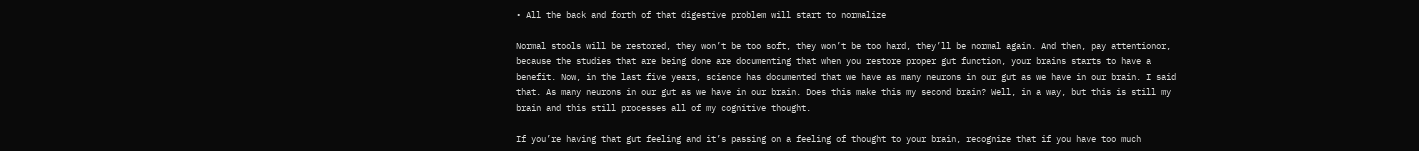• All the back and forth of that digestive problem will start to normalize

Normal stools will be restored, they won’t be too soft, they won’t be too hard, they’ll be normal again. And then, pay attentionor, because the studies that are being done are documenting that when you restore proper gut function, your brains starts to have a benefit. Now, in the last five years, science has documented that we have as many neurons in our gut as we have in our brain. I said that. As many neurons in our gut as we have in our brain. Does this make this my second brain? Well, in a way, but this is still my brain and this still processes all of my cognitive thought.

If you’re having that gut feeling and it’s passing on a feeling of thought to your brain, recognize that if you have too much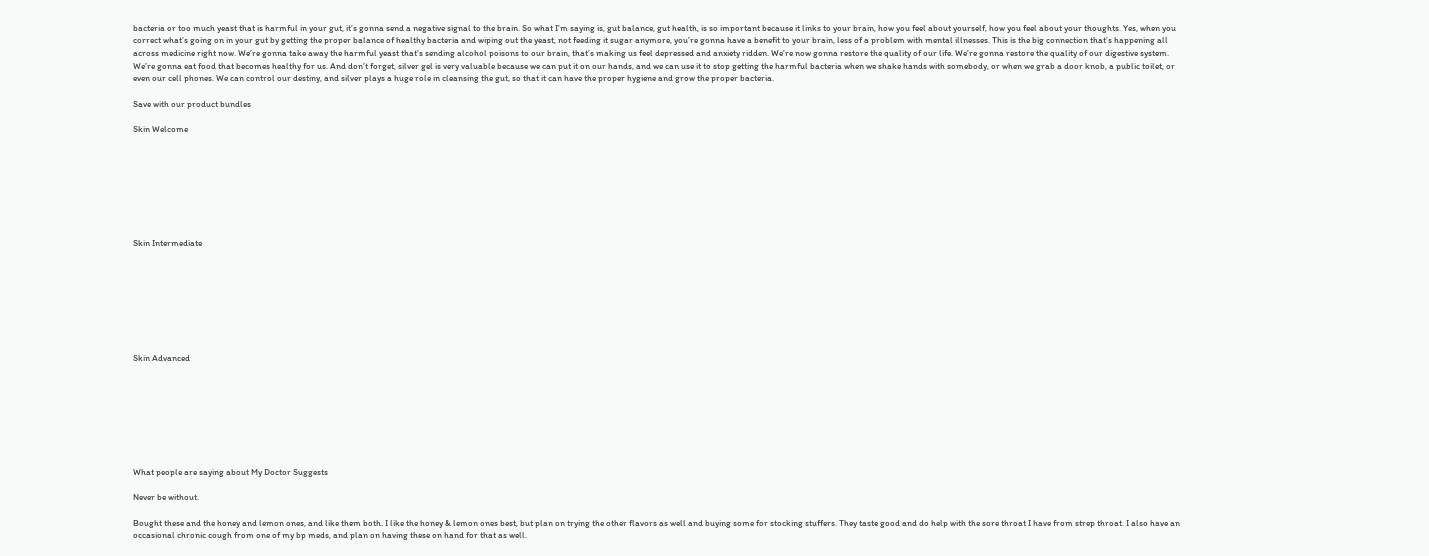bacteria or too much yeast that is harmful in your gut, it’s gonna send a negative signal to the brain. So what I’m saying is, gut balance, gut health, is so important because it links to your brain, how you feel about yourself, how you feel about your thoughts. Yes, when you correct what’s going on in your gut by getting the proper balance of healthy bacteria and wiping out the yeast, not feeding it sugar anymore, you’re gonna have a benefit to your brain, less of a problem with mental illnesses. This is the big connection that’s happening all across medicine right now. We’re gonna take away the harmful yeast that’s sending alcohol poisons to our brain, that’s making us feel depressed and anxiety ridden. We’re now gonna restore the quality of our life. We’re gonna restore the quality of our digestive system. We’re gonna eat food that becomes healthy for us. And don’t forget, silver gel is very valuable because we can put it on our hands, and we can use it to stop getting the harmful bacteria when we shake hands with somebody, or when we grab a door knob, a public toilet, or even our cell phones. We can control our destiny, and silver plays a huge role in cleansing the gut, so that it can have the proper hygiene and grow the proper bacteria.

Save with our product bundles

Skin Welcome








Skin Intermediate








Skin Advanced








What people are saying about My Doctor Suggests

Never be without.

Bought these and the honey and lemon ones, and like them both. I like the honey & lemon ones best, but plan on trying the other flavors as well and buying some for stocking stuffers. They taste good and do help with the sore throat I have from strep throat. I also have an occasional chronic cough from one of my bp meds, and plan on having these on hand for that as well.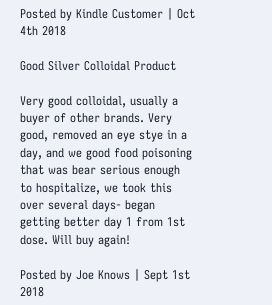Posted by Kindle Customer | Oct 4th 2018

Good Silver Colloidal Product

Very good colloidal, usually a buyer of other brands. Very good, removed an eye stye in a day, and we good food poisoning that was bear serious enough to hospitalize, we took this over several days- began getting better day 1 from 1st dose. Will buy again!

Posted by Joe Knows | Sept 1st 2018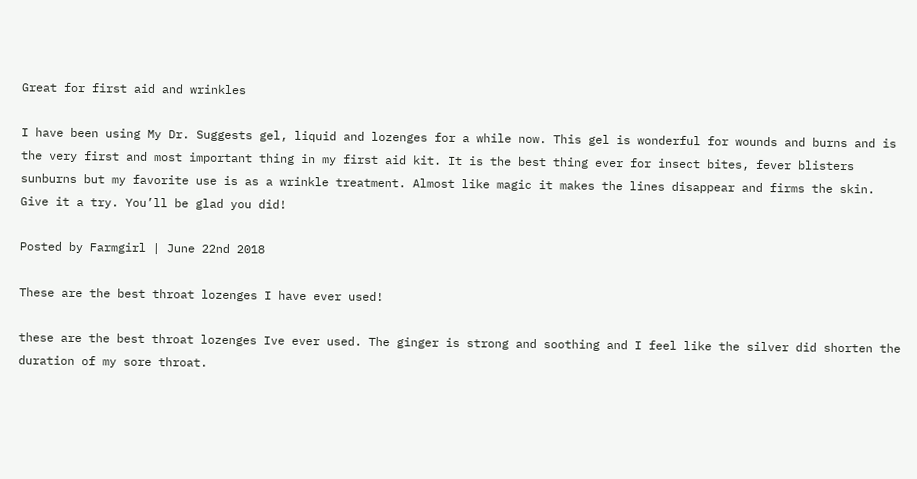Great for first aid and wrinkles

I have been using My Dr. Suggests gel, liquid and lozenges for a while now. This gel is wonderful for wounds and burns and is the very first and most important thing in my first aid kit. It is the best thing ever for insect bites, fever blisters sunburns but my favorite use is as a wrinkle treatment. Almost like magic it makes the lines disappear and firms the skin. Give it a try. You’ll be glad you did!

Posted by Farmgirl | June 22nd 2018

These are the best throat lozenges I have ever used!

these are the best throat lozenges Ive ever used. The ginger is strong and soothing and I feel like the silver did shorten the duration of my sore throat.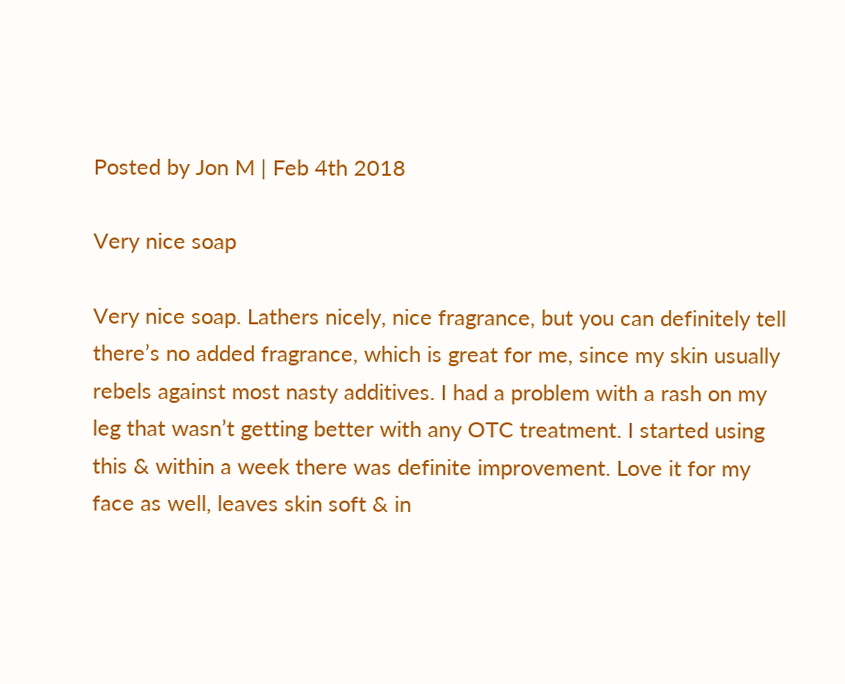Posted by Jon M | Feb 4th 2018

Very nice soap

Very nice soap. Lathers nicely, nice fragrance, but you can definitely tell there’s no added fragrance, which is great for me, since my skin usually rebels against most nasty additives. I had a problem with a rash on my leg that wasn’t getting better with any OTC treatment. I started using this & within a week there was definite improvement. Love it for my face as well, leaves skin soft & in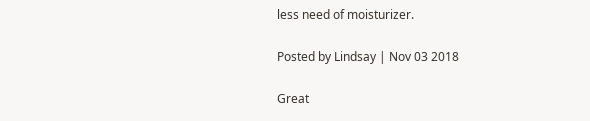less need of moisturizer.

Posted by Lindsay | Nov 03 2018

Great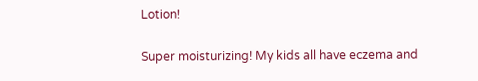Lotion!

Super moisturizing! My kids all have eczema and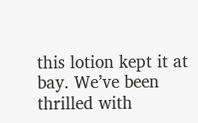this lotion kept it at bay. We’ve been thrilled with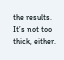the results. It’s not too thick, either.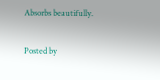Absorbs beautifully.

Posted by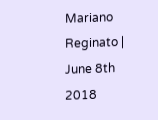Mariano Reginato | June 8th 2018